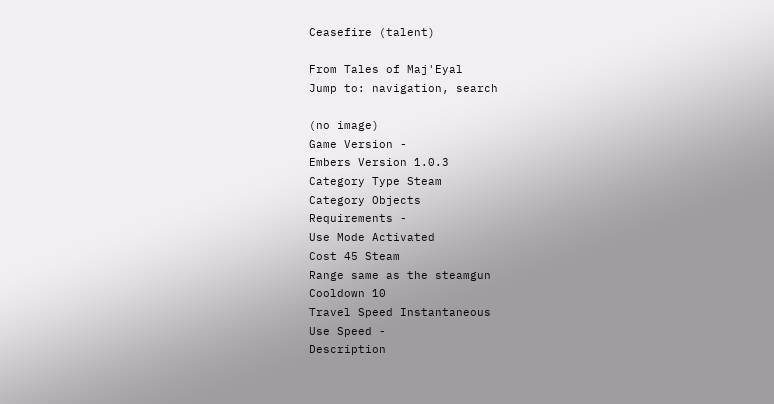Ceasefire (talent)

From Tales of Maj'Eyal
Jump to: navigation, search

(no image)
Game Version -
Embers Version 1.0.3
Category Type Steam
Category Objects
Requirements -
Use Mode Activated
Cost 45 Steam
Range same as the steamgun
Cooldown 10
Travel Speed Instantaneous
Use Speed -
Description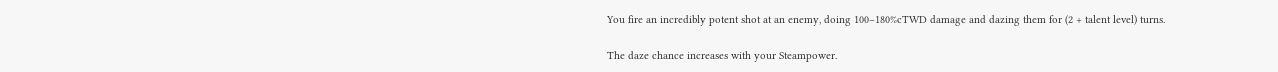You fire an incredibly potent shot at an enemy, doing 100–180%cTWD damage and dazing them for (2 + talent level) turns.

The daze chance increases with your Steampower.